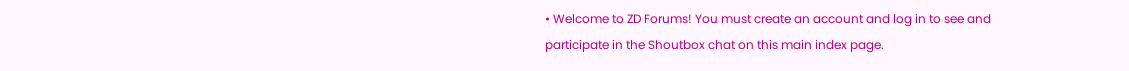• Welcome to ZD Forums! You must create an account and log in to see and participate in the Shoutbox chat on this main index page.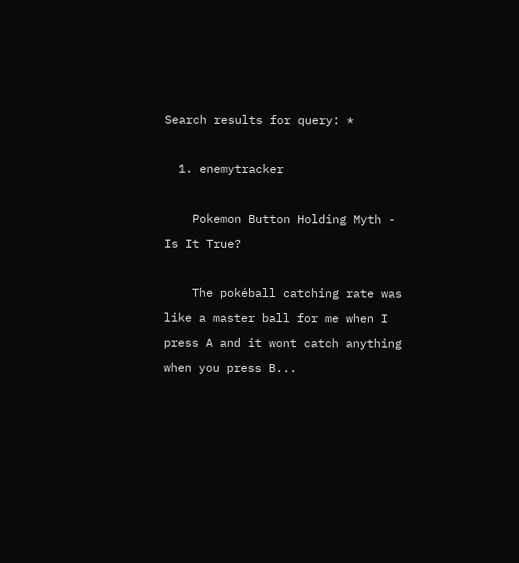Search results for query: *

  1. enemytracker

    Pokemon Button Holding Myth - Is It True?

    The pokéball catching rate was like a master ball for me when I press A and it wont catch anything when you press B...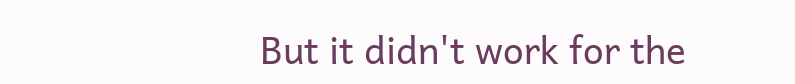But it didn't work for the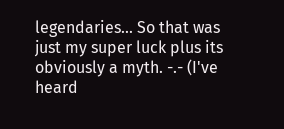legendaries... So that was just my super luck plus its obviously a myth. -.- (I've heard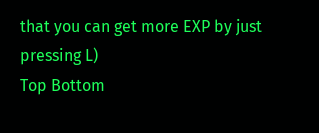that you can get more EXP by just pressing L)
Top Bottom